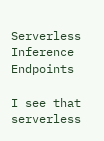Serverless Inference Endpoints

I see that serverless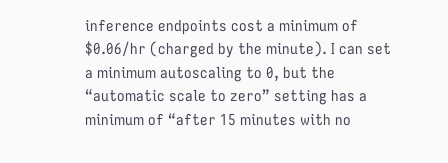inference endpoints cost a minimum of $0.06/hr (charged by the minute). I can set a minimum autoscaling to 0, but the “automatic scale to zero” setting has a minimum of “after 15 minutes with no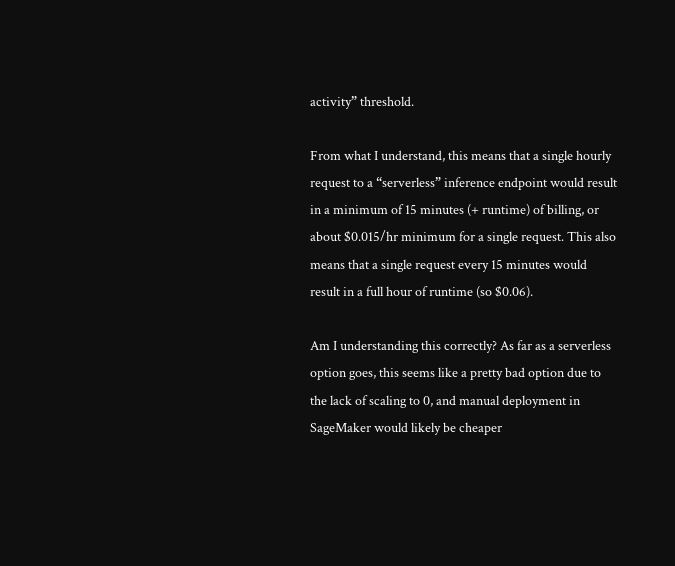activity” threshold.

From what I understand, this means that a single hourly request to a “serverless” inference endpoint would result in a minimum of 15 minutes (+ runtime) of billing, or about $0.015/hr minimum for a single request. This also means that a single request every 15 minutes would result in a full hour of runtime (so $0.06).

Am I understanding this correctly? As far as a serverless option goes, this seems like a pretty bad option due to the lack of scaling to 0, and manual deployment in SageMaker would likely be cheaper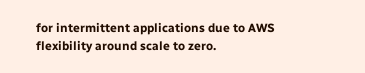for intermittent applications due to AWS flexibility around scale to zero.